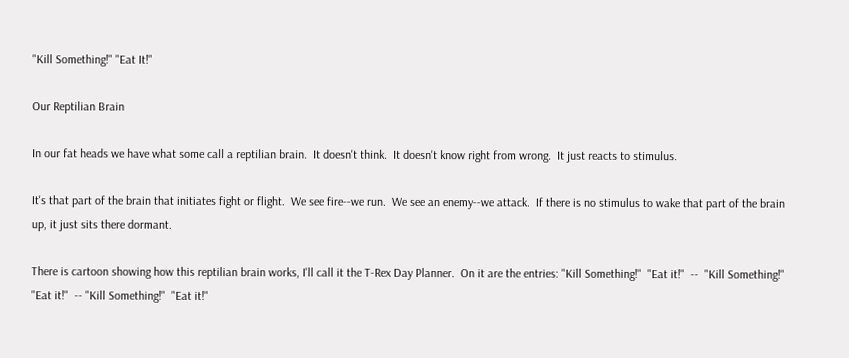"Kill Something!" "Eat It!"

Our Reptilian Brain

In our fat heads we have what some call a reptilian brain.  It doesn't think.  It doesn't know right from wrong.  It just reacts to stimulus.

It's that part of the brain that initiates fight or flight.  We see fire--we run.  We see an enemy--we attack.  If there is no stimulus to wake that part of the brain up, it just sits there dormant.

There is cartoon showing how this reptilian brain works, I'll call it the T-Rex Day Planner.  On it are the entries: "Kill Something!"  "Eat it!"  --  "Kill Something!"  "Eat it!"  -- "Kill Something!"  "Eat it!"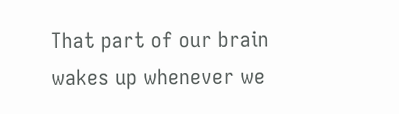That part of our brain wakes up whenever we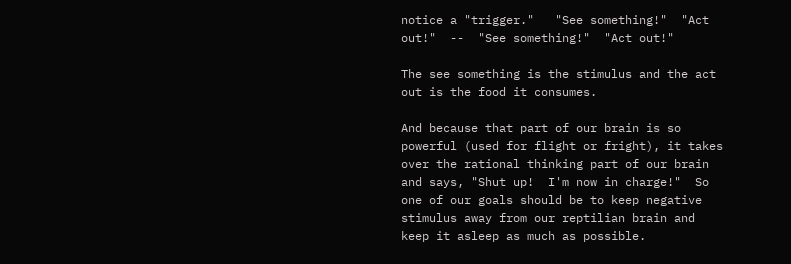notice a "trigger."   "See something!"  "Act out!"  --  "See something!"  "Act out!"

The see something is the stimulus and the act out is the food it consumes.

And because that part of our brain is so powerful (used for flight or fright), it takes over the rational thinking part of our brain and says, "Shut up!  I'm now in charge!"  So one of our goals should be to keep negative stimulus away from our reptilian brain and keep it asleep as much as possible.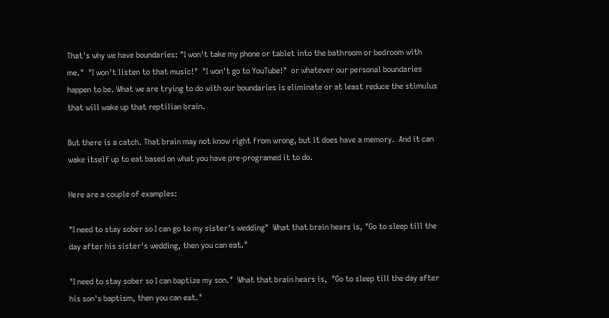That's why we have boundaries: "I won't take my phone or tablet into the bathroom or bedroom with me."  "I won't listen to that music!"  "I won't go to YouTube!"  or whatever our personal boundaries happen to be. What we are trying to do with our boundaries is eliminate or at least reduce the stimulus that will wake up that reptilian brain.

But there is a catch. That brain may not know right from wrong, but it does have a memory.  And it can wake itself up to eat based on what you have pre-programed it to do.

Here are a couple of examples:

"I need to stay sober so I can go to my sister's wedding"  What that brain hears is, "Go to sleep till the day after his sister's wedding, then you can eat."

"I need to stay sober so I can baptize my son."  What that brain hears is,  "Go to sleep till the day after his son's baptism, then you can eat."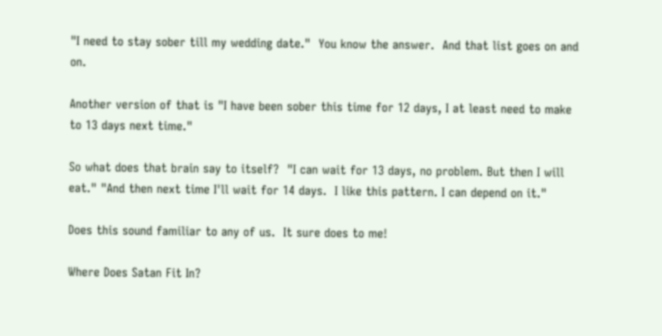"I need to stay sober till my wedding date."  You know the answer.  And that list goes on and on.

Another version of that is "I have been sober this time for 12 days, I at least need to make to 13 days next time."

So what does that brain say to itself?  "I can wait for 13 days, no problem. But then I will eat." "And then next time I'll wait for 14 days.  I like this pattern. I can depend on it."

Does this sound familiar to any of us.  It sure does to me!

Where Does Satan Fit In?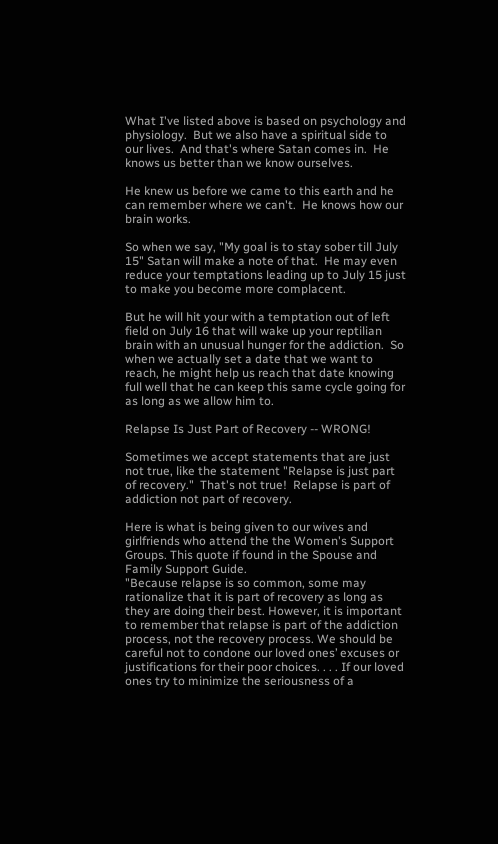What I've listed above is based on psychology and physiology.  But we also have a spiritual side to our lives.  And that's where Satan comes in.  He knows us better than we know ourselves.

He knew us before we came to this earth and he can remember where we can't.  He knows how our brain works.

So when we say, "My goal is to stay sober till July 15" Satan will make a note of that.  He may even reduce your temptations leading up to July 15 just to make you become more complacent.

But he will hit your with a temptation out of left field on July 16 that will wake up your reptilian brain with an unusual hunger for the addiction.  So when we actually set a date that we want to reach, he might help us reach that date knowing full well that he can keep this same cycle going for as long as we allow him to.

Relapse Is Just Part of Recovery -- WRONG!

Sometimes we accept statements that are just not true, like the statement "Relapse is just part of recovery."  That's not true!  Relapse is part of addiction not part of recovery.

Here is what is being given to our wives and girlfriends who attend the the Women's Support Groups. This quote if found in the Spouse and Family Support Guide.
"Because relapse is so common, some may rationalize that it is part of recovery as long as they are doing their best. However, it is important to remember that relapse is part of the addiction process, not the recovery process. We should be careful not to condone our loved ones’ excuses or justifications for their poor choices. . . . If our loved ones try to minimize the seriousness of a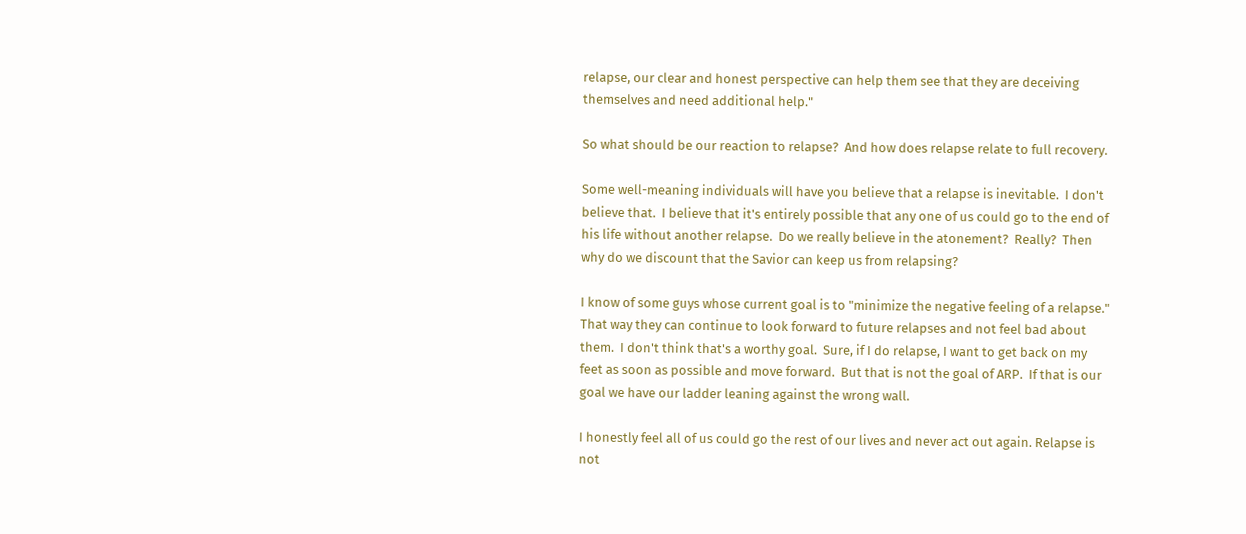relapse, our clear and honest perspective can help them see that they are deceiving themselves and need additional help."

So what should be our reaction to relapse?  And how does relapse relate to full recovery.

Some well-meaning individuals will have you believe that a relapse is inevitable.  I don't believe that.  I believe that it's entirely possible that any one of us could go to the end of his life without another relapse.  Do we really believe in the atonement?  Really?  Then why do we discount that the Savior can keep us from relapsing?

I know of some guys whose current goal is to "minimize the negative feeling of a relapse."  That way they can continue to look forward to future relapses and not feel bad about them.  I don't think that's a worthy goal.  Sure, if I do relapse, I want to get back on my feet as soon as possible and move forward.  But that is not the goal of ARP.  If that is our goal we have our ladder leaning against the wrong wall.

I honestly feel all of us could go the rest of our lives and never act out again. Relapse is not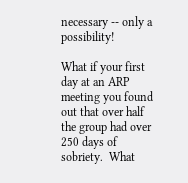necessary -- only a possibility!

What if your first day at an ARP meeting you found out that over half the group had over 250 days of sobriety.  What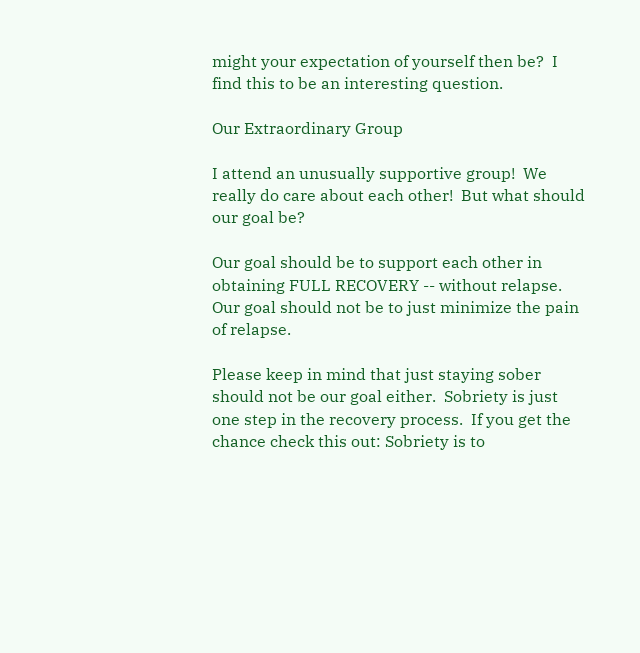might your expectation of yourself then be?  I find this to be an interesting question.

Our Extraordinary Group

I attend an unusually supportive group!  We really do care about each other!  But what should our goal be?

Our goal should be to support each other in obtaining FULL RECOVERY -- without relapse.  Our goal should not be to just minimize the pain of relapse.

Please keep in mind that just staying sober should not be our goal either.  Sobriety is just one step in the recovery process.  If you get the chance check this out: Sobriety is to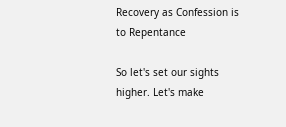Recovery as Confession is to Repentance

So let's set our sights higher. Let's make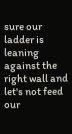sure our ladder is leaning against the right wall and let's not feed our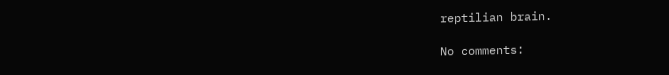reptilian brain.

No comments: